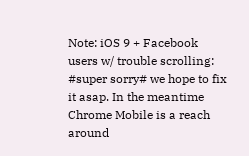Note: iOS 9 + Facebook users w/ trouble scrolling: #super sorry# we hope to fix it asap. In the meantime Chrome Mobile is a reach around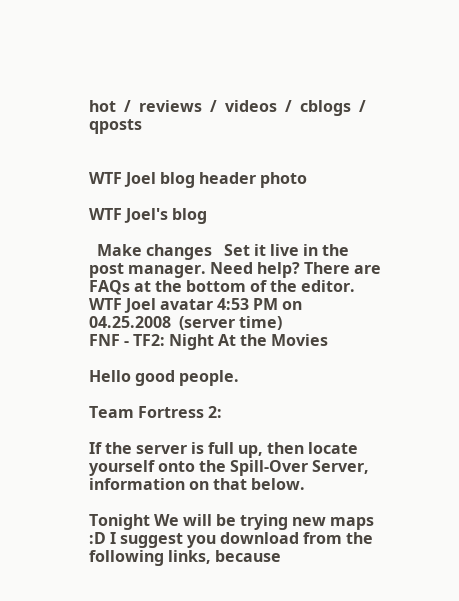hot  /  reviews  /  videos  /  cblogs  /  qposts


WTF Joel blog header photo

WTF Joel's blog

  Make changes   Set it live in the post manager. Need help? There are FAQs at the bottom of the editor.
WTF Joel avatar 4:53 PM on 04.25.2008  (server time)
FNF - TF2: Night At the Movies

Hello good people.

Team Fortress 2:

If the server is full up, then locate yourself onto the Spill-Over Server, information on that below.

Tonight We will be trying new maps :D I suggest you download from the following links, because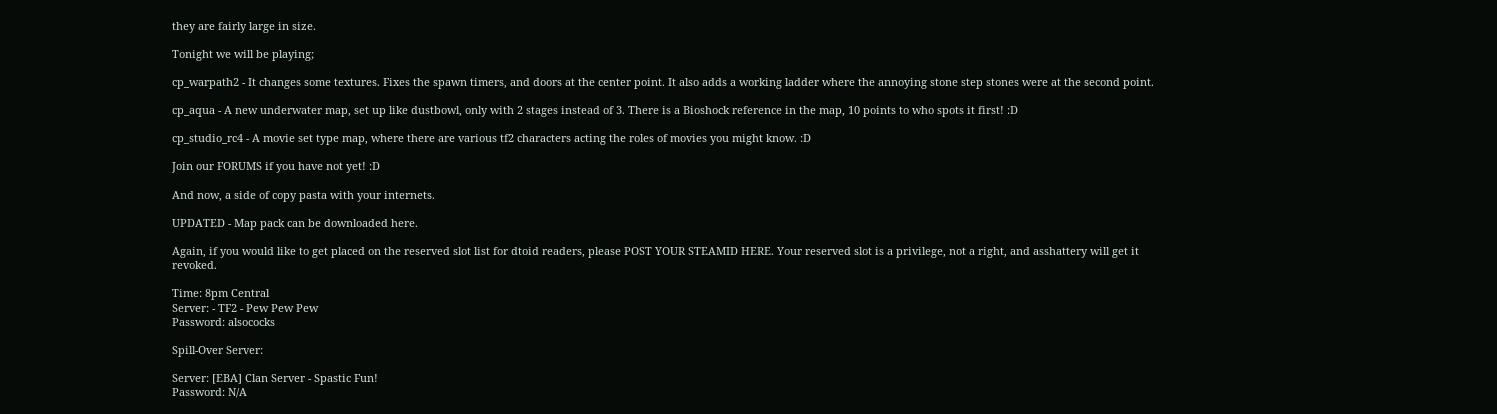they are fairly large in size.

Tonight we will be playing;

cp_warpath2 - It changes some textures. Fixes the spawn timers, and doors at the center point. It also adds a working ladder where the annoying stone step stones were at the second point.

cp_aqua - A new underwater map, set up like dustbowl, only with 2 stages instead of 3. There is a Bioshock reference in the map, 10 points to who spots it first! :D

cp_studio_rc4 - A movie set type map, where there are various tf2 characters acting the roles of movies you might know. :D

Join our FORUMS if you have not yet! :D

And now, a side of copy pasta with your internets.

UPDATED - Map pack can be downloaded here.

Again, if you would like to get placed on the reserved slot list for dtoid readers, please POST YOUR STEAMID HERE. Your reserved slot is a privilege, not a right, and asshattery will get it revoked.

Time: 8pm Central
Server: - TF2 - Pew Pew Pew
Password: alsococks

Spill-Over Server:

Server: [EBA] Clan Server - Spastic Fun!
Password: N/A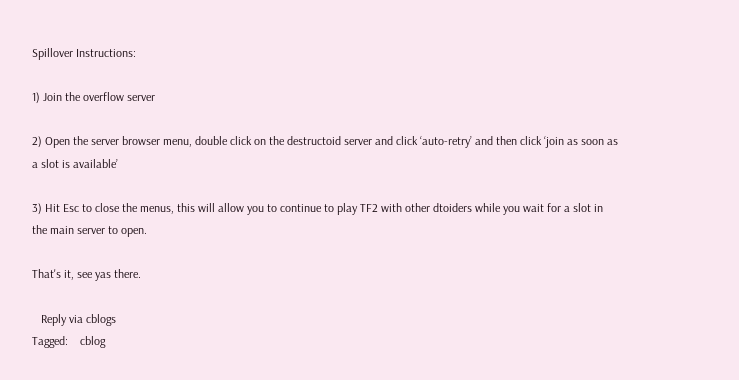Spillover Instructions:

1) Join the overflow server

2) Open the server browser menu, double click on the destructoid server and click ‘auto-retry’ and then click ‘join as soon as a slot is available’

3) Hit Esc to close the menus, this will allow you to continue to play TF2 with other dtoiders while you wait for a slot in the main server to open.

That's it, see yas there.

   Reply via cblogs
Tagged:    cblog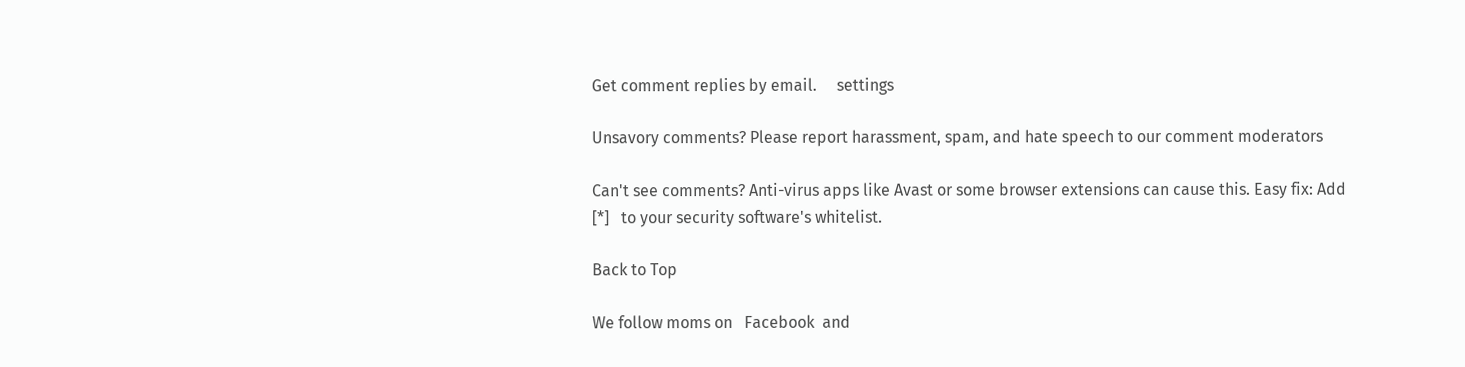Get comment replies by email.     settings

Unsavory comments? Please report harassment, spam, and hate speech to our comment moderators

Can't see comments? Anti-virus apps like Avast or some browser extensions can cause this. Easy fix: Add   [*]   to your security software's whitelist.

Back to Top

We follow moms on   Facebook  and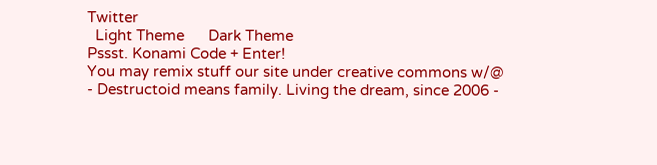Twitter
  Light Theme      Dark Theme
Pssst. Konami Code + Enter!
You may remix stuff our site under creative commons w/@
- Destructoid means family. Living the dream, since 2006 -